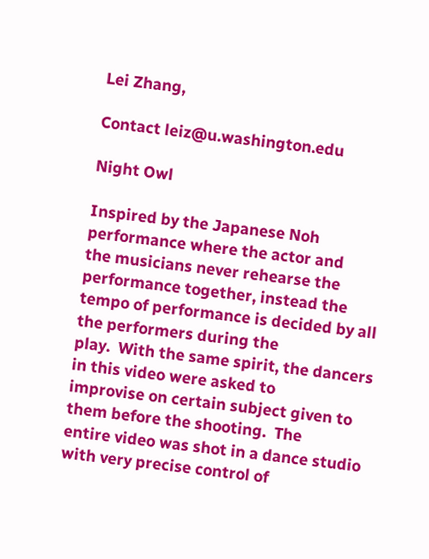Lei Zhang,

Contact leiz@u.washington.edu

Night Owl

Inspired by the Japanese Noh performance where the actor and
the musicians never rehearse the performance together, instead the
tempo of performance is decided by all the performers during the
play.  With the same spirit, the dancers in this video were asked to
improvise on certain subject given to them before the shooting.  The
entire video was shot in a dance studio with very precise control of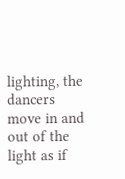lighting, the dancers move in and out of the light as if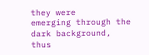they were
emerging through the dark background, thus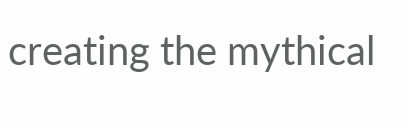creating the mythical